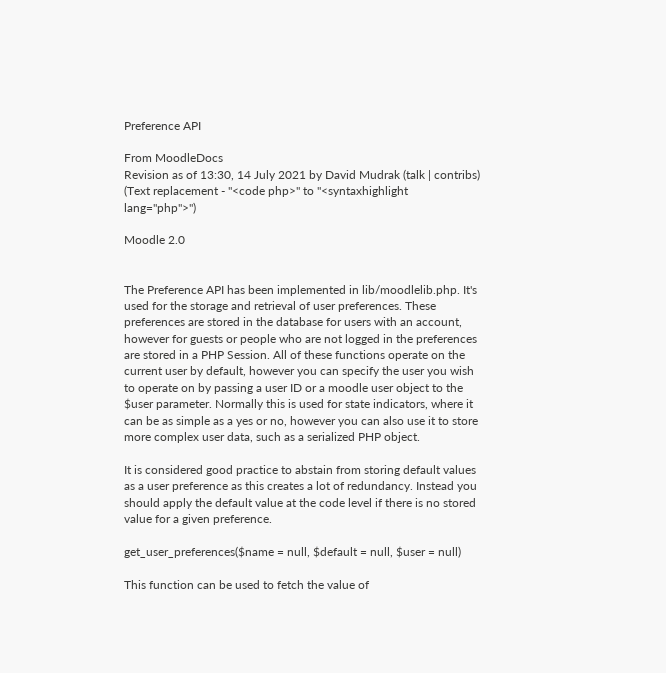Preference API

From MoodleDocs
Revision as of 13:30, 14 July 2021 by David Mudrak (talk | contribs) (Text replacement - "<code php>" to "<syntaxhighlight lang="php">")

Moodle 2.0


The Preference API has been implemented in lib/moodlelib.php. It's used for the storage and retrieval of user preferences. These preferences are stored in the database for users with an account, however for guests or people who are not logged in the preferences are stored in a PHP Session. All of these functions operate on the current user by default, however you can specify the user you wish to operate on by passing a user ID or a moodle user object to the $user parameter. Normally this is used for state indicators, where it can be as simple as a yes or no, however you can also use it to store more complex user data, such as a serialized PHP object.

It is considered good practice to abstain from storing default values as a user preference as this creates a lot of redundancy. Instead you should apply the default value at the code level if there is no stored value for a given preference.

get_user_preferences($name = null, $default = null, $user = null)

This function can be used to fetch the value of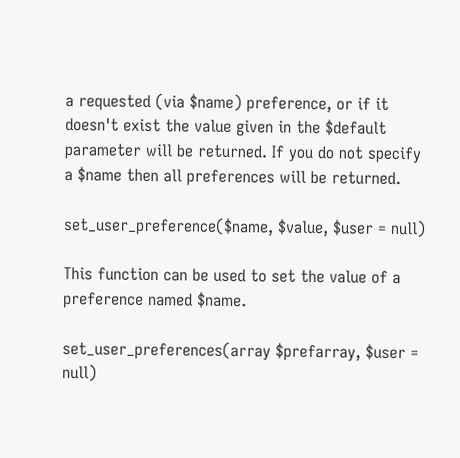a requested (via $name) preference, or if it doesn't exist the value given in the $default parameter will be returned. If you do not specify a $name then all preferences will be returned.

set_user_preference($name, $value, $user = null)

This function can be used to set the value of a preference named $name.

set_user_preferences(array $prefarray, $user = null)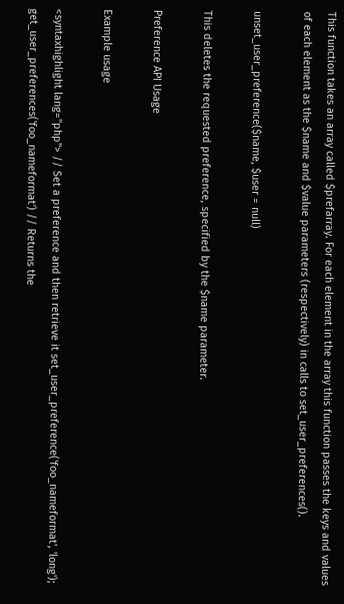This function takes an array called $prefarray. For each element in the array this function passes the keys and values of each element as the $name and $value parameters (respectively) in calls to set_user_preferences().

unset_user_preference($name, $user = null)

This deletes the requested preference, specified by the $name parameter.

Preference API Usage

Example usage

<syntaxhighlight lang="php"> // Set a preference and then retrieve it set_user_preference('foo_nameformat', 'long'); get_user_preferences('foo_nameformat') // Returns the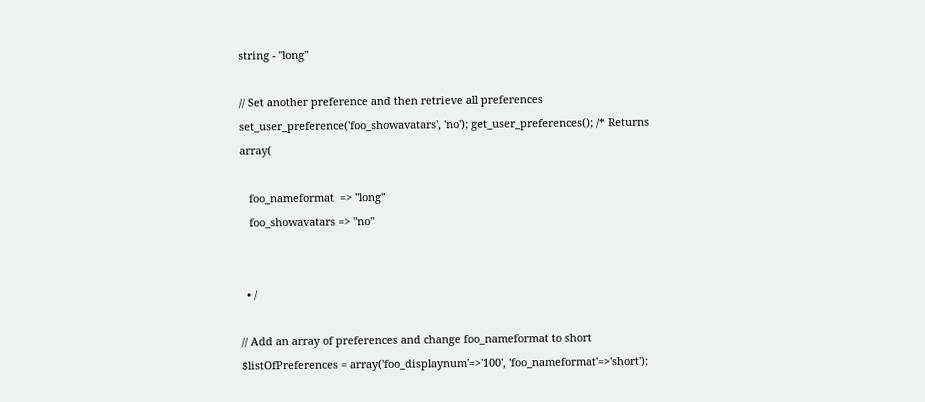string - "long"

// Set another preference and then retrieve all preferences set_user_preference('foo_showavatars', 'no'); get_user_preferences(); /* Returns array(

   foo_nameformat  => "long"
   foo_showavatars => "no"


  • /

// Add an array of preferences and change foo_nameformat to short $listOfPreferences = array('foo_displaynum'=>'100', 'foo_nameformat'=>'short');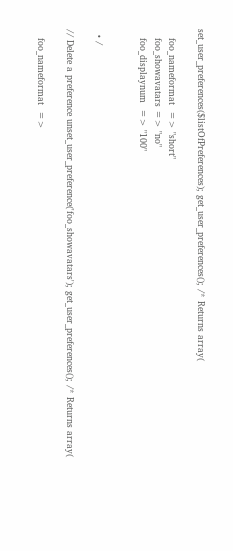set_user_preferences($listOfPreferences); get_user_preferences(); /* Returns array(

   foo_nameformat  => "short"
   foo_showavatars => "no"
   foo_displaynum  => "100"


  • /

// Delete a preference unset_user_preference('foo_showavatars'); get_user_preferences(); /* Returns array(

   foo_nameformat  =>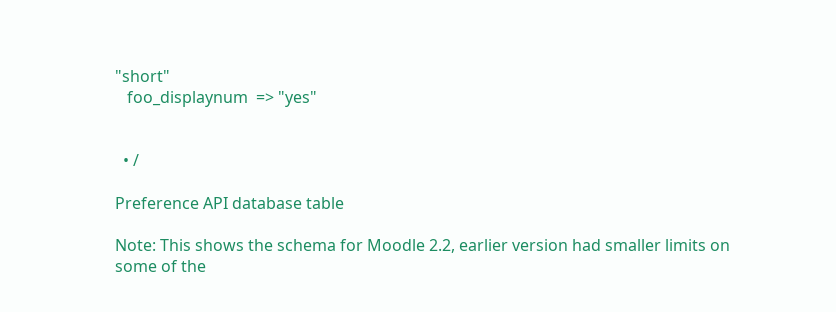"short"
   foo_displaynum  => "yes"


  • /

Preference API database table

Note: This shows the schema for Moodle 2.2, earlier version had smaller limits on some of the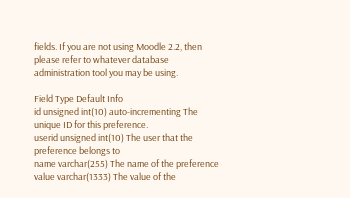fields. If you are not using Moodle 2.2, then please refer to whatever database administration tool you may be using.

Field Type Default Info
id unsigned int(10) auto-incrementing The unique ID for this preference.
userid unsigned int(10) The user that the preference belongs to
name varchar(255) The name of the preference
value varchar(1333) The value of the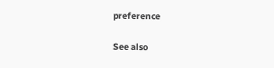preference

See also